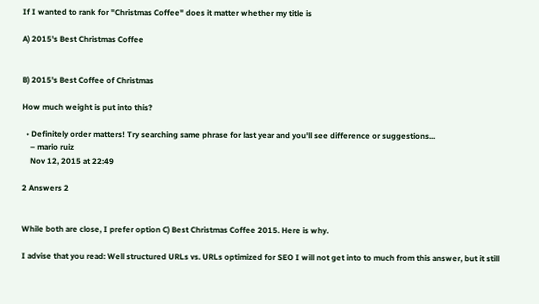If I wanted to rank for "Christmas Coffee" does it matter whether my title is

A) 2015's Best Christmas Coffee


B) 2015's Best Coffee of Christmas

How much weight is put into this?

  • Definitely order matters! Try searching same phrase for last year and you'll see difference or suggestions...
    – mario ruiz
    Nov 12, 2015 at 22:49

2 Answers 2


While both are close, I prefer option C) Best Christmas Coffee 2015. Here is why.

I advise that you read: Well structured URLs vs. URLs optimized for SEO I will not get into to much from this answer, but it still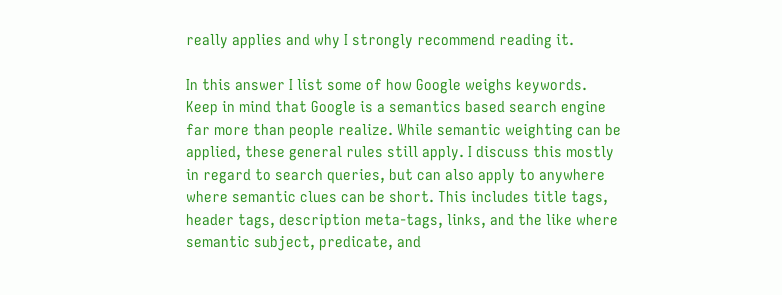really applies and why I strongly recommend reading it.

In this answer I list some of how Google weighs keywords. Keep in mind that Google is a semantics based search engine far more than people realize. While semantic weighting can be applied, these general rules still apply. I discuss this mostly in regard to search queries, but can also apply to anywhere where semantic clues can be short. This includes title tags, header tags, description meta-tags, links, and the like where semantic subject, predicate, and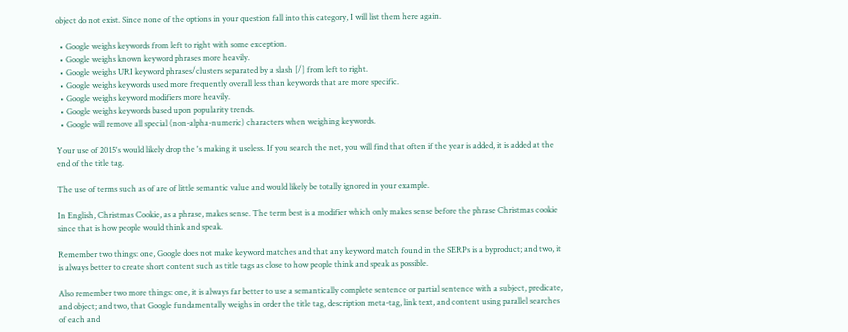object do not exist. Since none of the options in your question fall into this category, I will list them here again.

  • Google weighs keywords from left to right with some exception.
  • Google weighs known keyword phrases more heavily.
  • Google weighs URI keyword phrases/clusters separated by a slash [/] from left to right.
  • Google weighs keywords used more frequently overall less than keywords that are more specific.
  • Google weighs keyword modifiers more heavily.
  • Google weighs keywords based upon popularity trends.
  • Google will remove all special (non-alpha-numeric) characters when weighing keywords.

Your use of 2015's would likely drop the 's making it useless. If you search the net, you will find that often if the year is added, it is added at the end of the title tag.

The use of terms such as of are of little semantic value and would likely be totally ignored in your example.

In English, Christmas Cookie, as a phrase, makes sense. The term best is a modifier which only makes sense before the phrase Christmas cookie since that is how people would think and speak.

Remember two things: one, Google does not make keyword matches and that any keyword match found in the SERPs is a byproduct; and two, it is always better to create short content such as title tags as close to how people think and speak as possible.

Also remember two more things: one, it is always far better to use a semantically complete sentence or partial sentence with a subject, predicate, and object; and two, that Google fundamentally weighs in order the title tag, description meta-tag, link text, and content using parallel searches of each and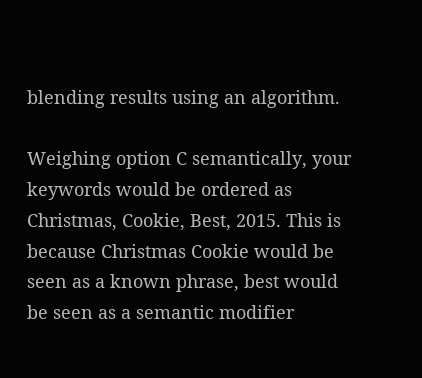blending results using an algorithm.

Weighing option C semantically, your keywords would be ordered as Christmas, Cookie, Best, 2015. This is because Christmas Cookie would be seen as a known phrase, best would be seen as a semantic modifier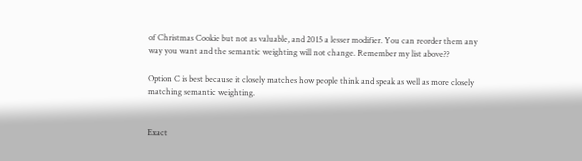of Christmas Cookie but not as valuable, and 2015 a lesser modifier. You can reorder them any way you want and the semantic weighting will not change. Remember my list above??

Option C is best because it closely matches how people think and speak as well as more closely matching semantic weighting.


Exact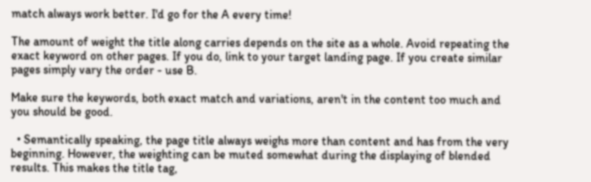match always work better. I'd go for the A every time!

The amount of weight the title along carries depends on the site as a whole. Avoid repeating the exact keyword on other pages. If you do, link to your target landing page. If you create similar pages simply vary the order - use B.

Make sure the keywords, both exact match and variations, aren't in the content too much and you should be good.

  • Semantically speaking, the page title always weighs more than content and has from the very beginning. However, the weighting can be muted somewhat during the displaying of blended results. This makes the title tag,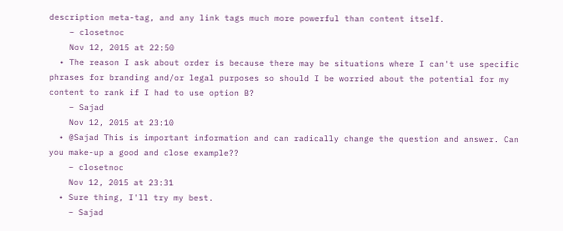description meta-tag, and any link tags much more powerful than content itself.
    – closetnoc
    Nov 12, 2015 at 22:50
  • The reason I ask about order is because there may be situations where I can't use specific phrases for branding and/or legal purposes so should I be worried about the potential for my content to rank if I had to use option B?
    – Sajad
    Nov 12, 2015 at 23:10
  • @Sajad This is important information and can radically change the question and answer. Can you make-up a good and close example??
    – closetnoc
    Nov 12, 2015 at 23:31
  • Sure thing, I'll try my best.
    – Sajad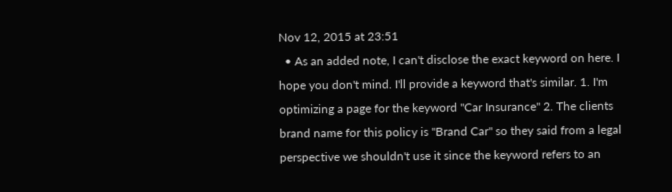Nov 12, 2015 at 23:51
  • As an added note, I can't disclose the exact keyword on here. I hope you don't mind. I'll provide a keyword that's similar. 1. I'm optimizing a page for the keyword "Car Insurance" 2. The clients brand name for this policy is "Brand Car" so they said from a legal perspective we shouldn't use it since the keyword refers to an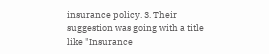insurance policy. 3. Their suggestion was going with a title like "Insurance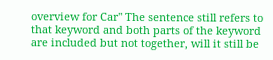overview for Car" The sentence still refers to that keyword and both parts of the keyword are included but not together, will it still be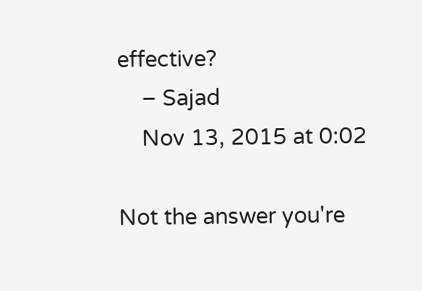effective?
    – Sajad
    Nov 13, 2015 at 0:02

Not the answer you're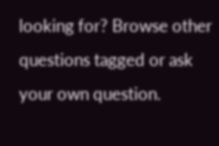looking for? Browse other questions tagged or ask your own question.